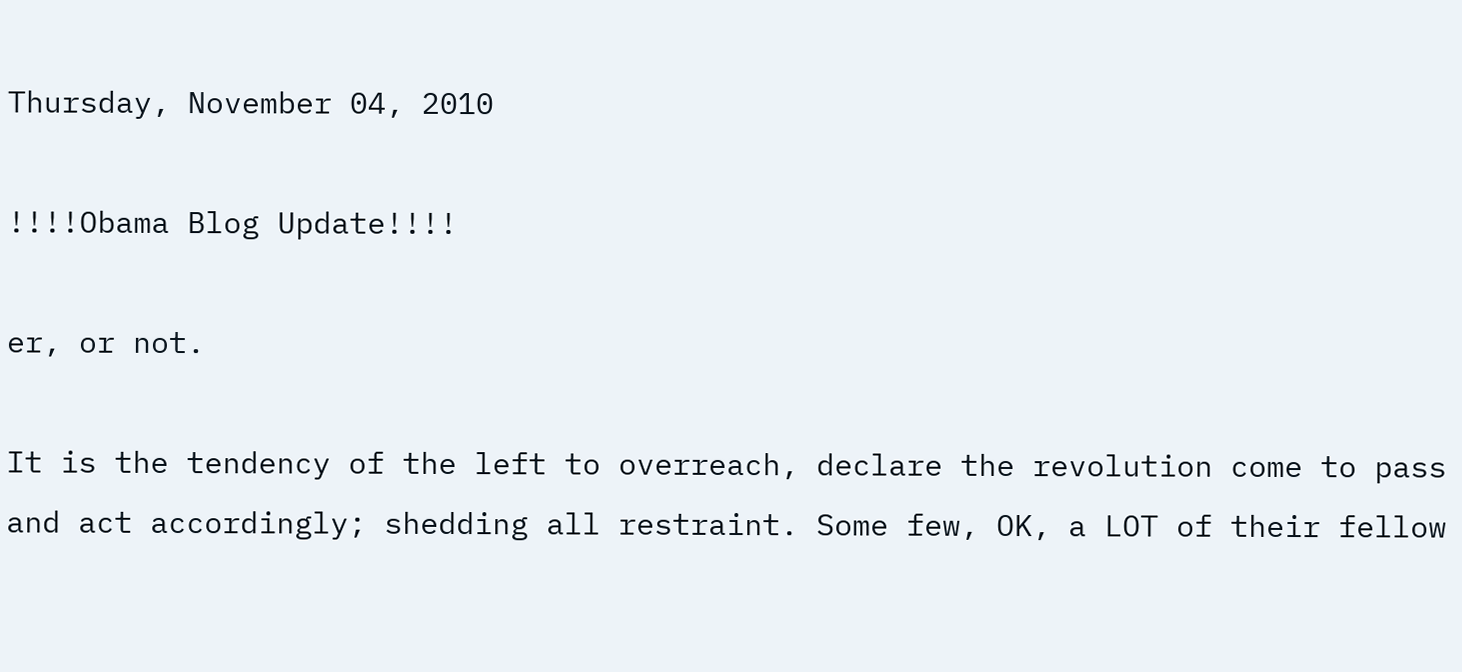Thursday, November 04, 2010

!!!!Obama Blog Update!!!!

er, or not.

It is the tendency of the left to overreach, declare the revolution come to pass and act accordingly; shedding all restraint. Some few, OK, a LOT of their fellow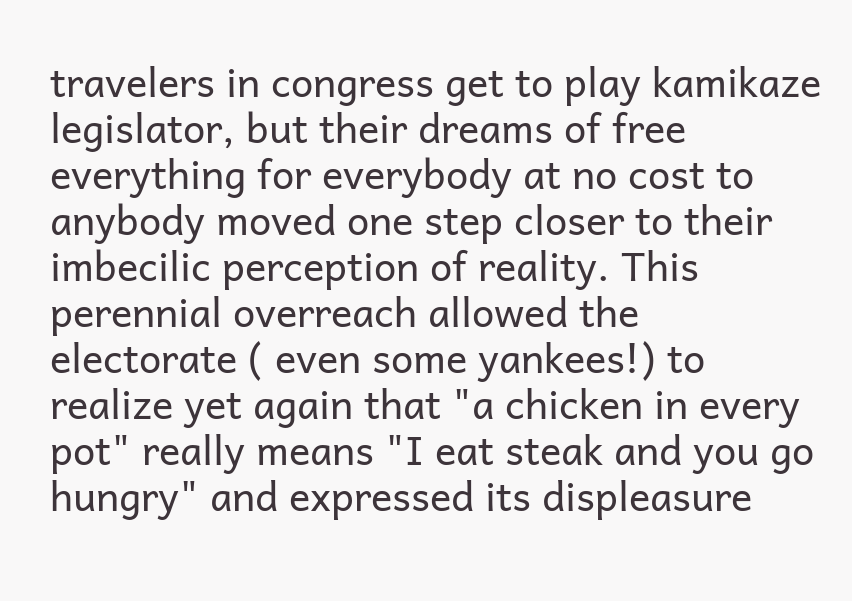travelers in congress get to play kamikaze legislator, but their dreams of free everything for everybody at no cost to anybody moved one step closer to their imbecilic perception of reality. This perennial overreach allowed the electorate ( even some yankees!) to realize yet again that "a chicken in every pot" really means "I eat steak and you go hungry" and expressed its displeasure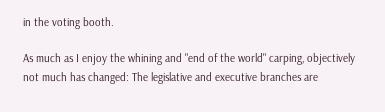in the voting booth.

As much as I enjoy the whining and "end of the world" carping, objectively not much has changed: The legislative and executive branches are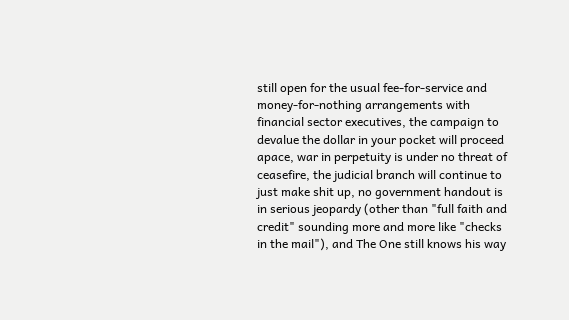still open for the usual fee-for-service and money-for-nothing arrangements with financial sector executives, the campaign to devalue the dollar in your pocket will proceed apace, war in perpetuity is under no threat of ceasefire, the judicial branch will continue to just make shit up, no government handout is in serious jeopardy (other than "full faith and credit" sounding more and more like "checks in the mail"), and The One still knows his way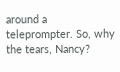around a teleprompter. So, why the tears, Nancy?